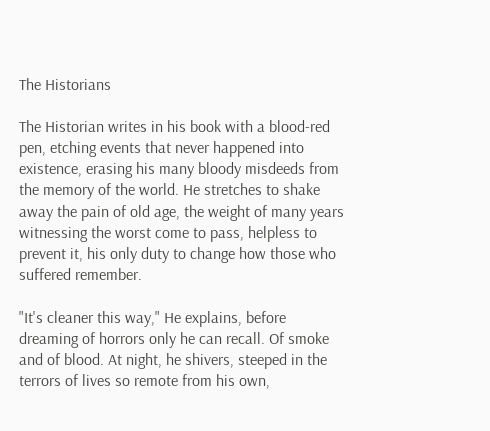The Historians

The Historian writes in his book with a blood-red pen, etching events that never happened into existence, erasing his many bloody misdeeds from the memory of the world. He stretches to shake away the pain of old age, the weight of many years witnessing the worst come to pass, helpless to prevent it, his only duty to change how those who suffered remember.

"It's cleaner this way," He explains, before dreaming of horrors only he can recall. Of smoke and of blood. At night, he shivers, steeped in the terrors of lives so remote from his own,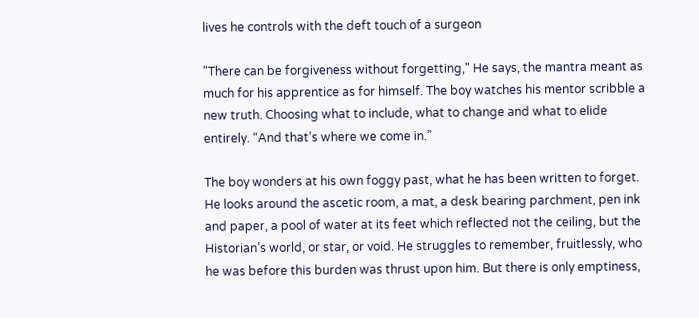lives he controls with the deft touch of a surgeon

"There can be forgiveness without forgetting," He says, the mantra meant as much for his apprentice as for himself. The boy watches his mentor scribble a new truth. Choosing what to include, what to change and what to elide entirely. “And that’s where we come in.”

The boy wonders at his own foggy past, what he has been written to forget. He looks around the ascetic room, a mat, a desk bearing parchment, pen ink and paper, a pool of water at its feet which reflected not the ceiling, but the Historian’s world, or star, or void. He struggles to remember, fruitlessly, who he was before this burden was thrust upon him. But there is only emptiness,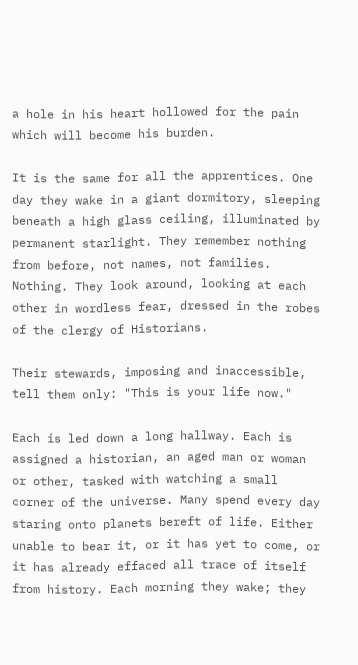a hole in his heart hollowed for the pain which will become his burden.

It is the same for all the apprentices. One day they wake in a giant dormitory, sleeping beneath a high glass ceiling, illuminated by permanent starlight. They remember nothing from before, not names, not families. Nothing. They look around, looking at each other in wordless fear, dressed in the robes of the clergy of Historians.

Their stewards, imposing and inaccessible, tell them only: "This is your life now."

Each is led down a long hallway. Each is assigned a historian, an aged man or woman or other, tasked with watching a small corner of the universe. Many spend every day staring onto planets bereft of life. Either unable to bear it, or it has yet to come, or it has already effaced all trace of itself from history. Each morning they wake; they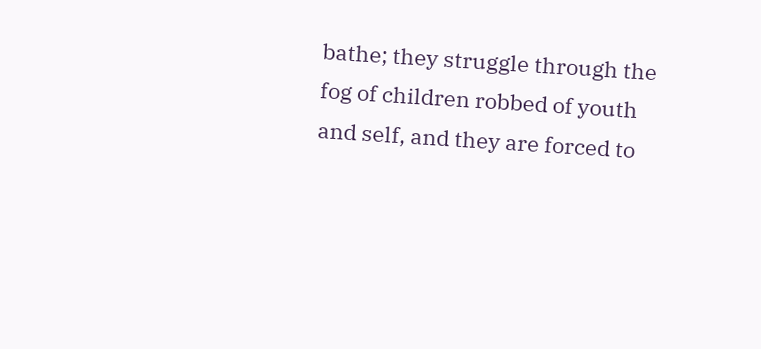bathe; they struggle through the fog of children robbed of youth and self, and they are forced to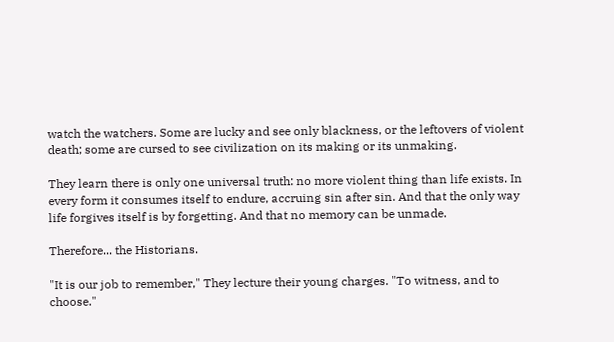watch the watchers. Some are lucky and see only blackness, or the leftovers of violent death; some are cursed to see civilization on its making or its unmaking.

They learn there is only one universal truth: no more violent thing than life exists. In every form it consumes itself to endure, accruing sin after sin. And that the only way life forgives itself is by forgetting. And that no memory can be unmade.

Therefore... the Historians.

"It is our job to remember," They lecture their young charges. "To witness, and to choose."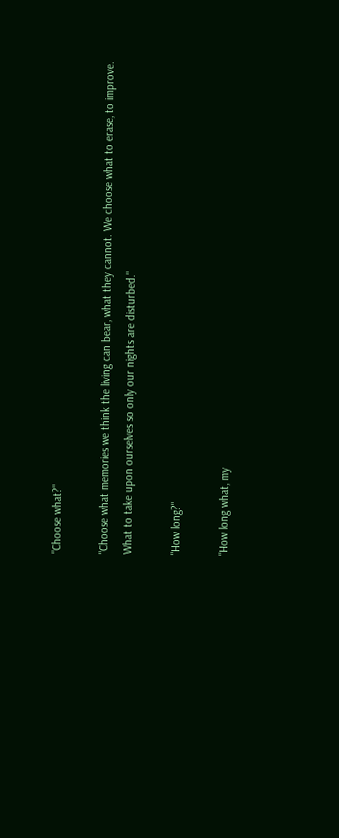"Choose what?"

"Choose what memories we think the living can bear, what they cannot. We choose what to erase, to improve. What to take upon ourselves so only our nights are disturbed."

"How long?"

"How long what, my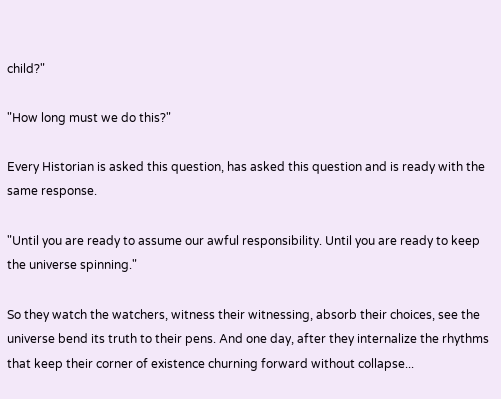child?"

"How long must we do this?"

Every Historian is asked this question, has asked this question and is ready with the same response.

"Until you are ready to assume our awful responsibility. Until you are ready to keep the universe spinning."

So they watch the watchers, witness their witnessing, absorb their choices, see the universe bend its truth to their pens. And one day, after they internalize the rhythms that keep their corner of existence churning forward without collapse...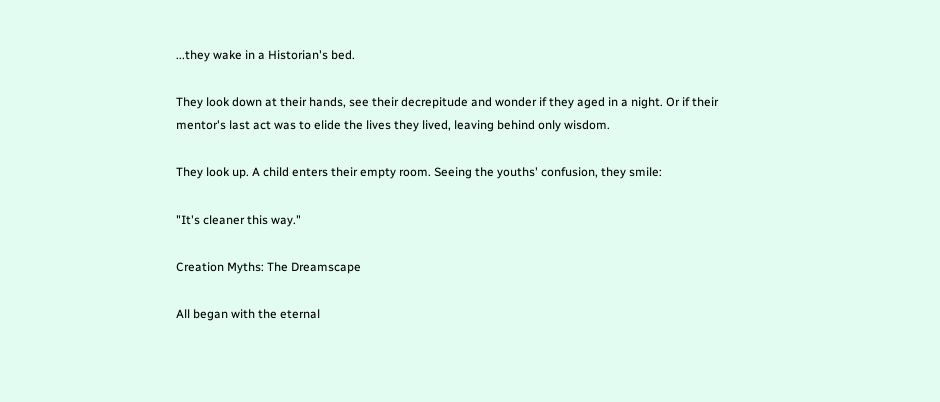...they wake in a Historian's bed.

They look down at their hands, see their decrepitude and wonder if they aged in a night. Or if their mentor's last act was to elide the lives they lived, leaving behind only wisdom.

They look up. A child enters their empty room. Seeing the youths' confusion, they smile:

"It's cleaner this way."

Creation Myths: The Dreamscape

All began with the eternal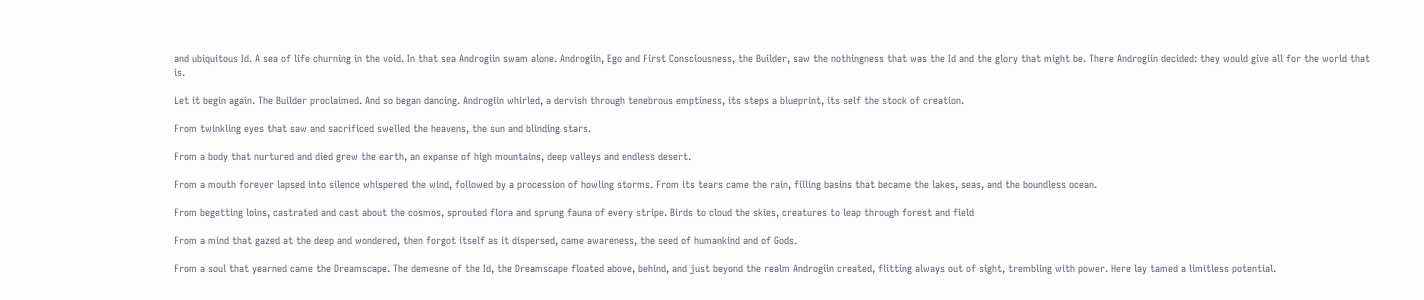and ubiquitous Id. A sea of life churning in the void. In that sea Androgiin swam alone. Androgiin, Ego and First Consciousness, the Builder, saw the nothingness that was the Id and the glory that might be. There Androgiin decided: they would give all for the world that is.

Let it begin again. The Builder proclaimed. And so began dancing. Androgiin whirled, a dervish through tenebrous emptiness, its steps a blueprint, its self the stock of creation.

From twinkling eyes that saw and sacrificed swelled the heavens, the sun and blinding stars.

From a body that nurtured and died grew the earth, an expanse of high mountains, deep valleys and endless desert.

From a mouth forever lapsed into silence whispered the wind, followed by a procession of howling storms. From its tears came the rain, filling basins that became the lakes, seas, and the boundless ocean.

From begetting loins, castrated and cast about the cosmos, sprouted flora and sprung fauna of every stripe. Birds to cloud the skies, creatures to leap through forest and field

From a mind that gazed at the deep and wondered, then forgot itself as it dispersed, came awareness, the seed of humankind and of Gods.

From a soul that yearned came the Dreamscape. The demesne of the Id, the Dreamscape floated above, behind, and just beyond the realm Androgiin created, flitting always out of sight, trembling with power. Here lay tamed a limitless potential.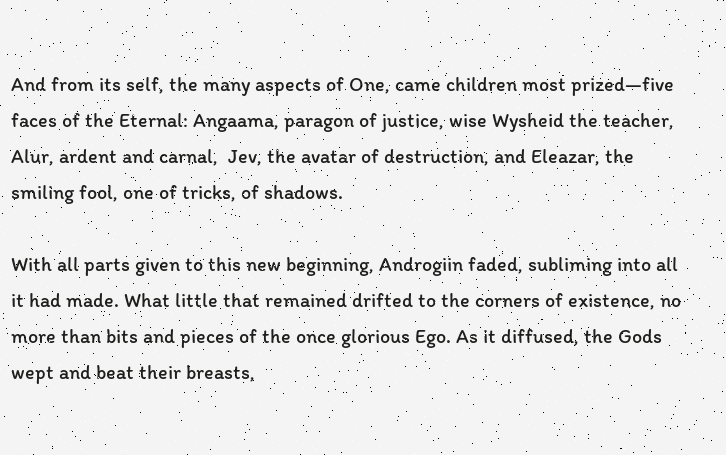And from its self, the many aspects of One, came children most prized—five faces of the Eternal: Angaama, paragon of justice, wise Wysheid the teacher, Alur, ardent and carnal,  Jev, the avatar of destruction, and Eleazar, the smiling fool, one of tricks, of shadows.

With all parts given to this new beginning, Androgiin faded, subliming into all it had made. What little that remained drifted to the corners of existence, no more than bits and pieces of the once glorious Ego. As it diffused, the Gods wept and beat their breasts,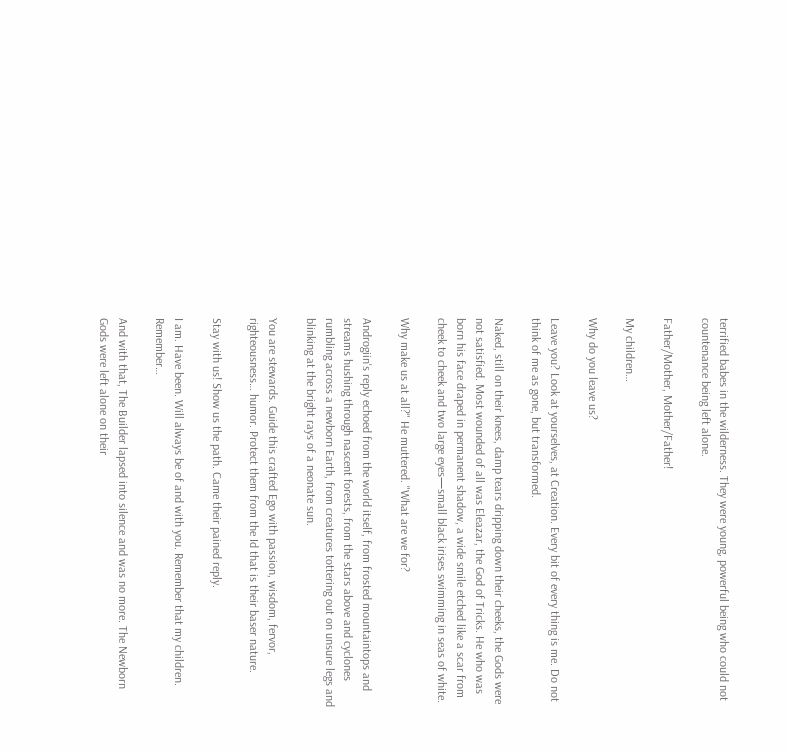terrified babes in the wilderness. They were young, powerful being who could not countenance being left alone.

Father/Mother, Mother/Father!

My children…

Why do you leave us?

Leave you? Look at yourselves, at Creation. Every bit of every thing is me. Do not think of me as gone, but transformed.

Naked, still on their knees, damp tears dripping down their cheeks, the Gods were not satisfied. Most wounded of all was Eleazar, the God of Tricks. He who was born his face draped in permanent shadow, a wide smile etched like a scar from cheek to cheek and two large eyes—small black irises swimming in seas of white.

Why make us at all?" He muttered. "What are we for?

Androgiin's reply echoed from the world itself, from frosted mountaintops and streams hushing through nascent forests, from the stars above and cyclones rumbling across a newborn Earth, from creatures tottering out on unsure legs and blinking at the bright rays of a neonate sun.

You are stewards. Guide this crafted Ego with passion, wisdom, fervor, righteousness… humor. Protect them from the Id that is their baser nature.

Stay with us! Show us the path. Came their pained reply.

I am. Have been. Will always be of and with you. Remember that my children. Remember…

And with that, The Builder lapsed into silence and was no more. The Newborn Gods were left alone on their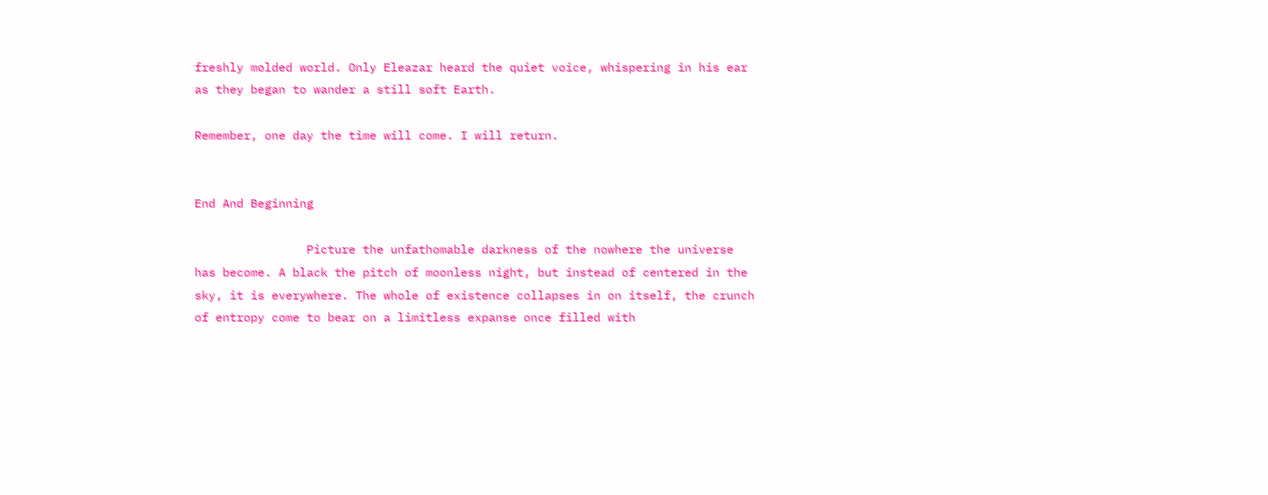freshly molded world. Only Eleazar heard the quiet voice, whispering in his ear as they began to wander a still soft Earth.

Remember, one day the time will come. I will return.


End And Beginning

                Picture the unfathomable darkness of the nowhere the universe has become. A black the pitch of moonless night, but instead of centered in the sky, it is everywhere. The whole of existence collapses in on itself, the crunch of entropy come to bear on a limitless expanse once filled with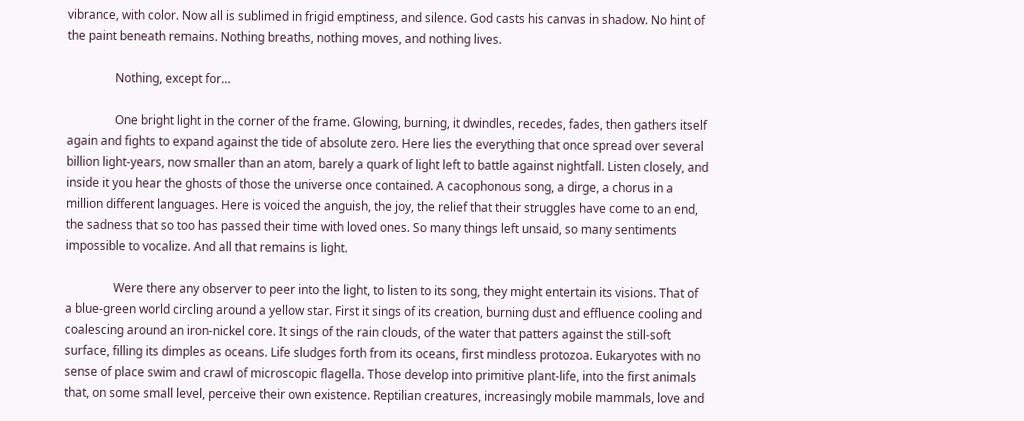vibrance, with color. Now all is sublimed in frigid emptiness, and silence. God casts his canvas in shadow. No hint of the paint beneath remains. Nothing breaths, nothing moves, and nothing lives.

                Nothing, except for…

                One bright light in the corner of the frame. Glowing, burning, it dwindles, recedes, fades, then gathers itself again and fights to expand against the tide of absolute zero. Here lies the everything that once spread over several billion light-years, now smaller than an atom, barely a quark of light left to battle against nightfall. Listen closely, and inside it you hear the ghosts of those the universe once contained. A cacophonous song, a dirge, a chorus in a million different languages. Here is voiced the anguish, the joy, the relief that their struggles have come to an end, the sadness that so too has passed their time with loved ones. So many things left unsaid, so many sentiments impossible to vocalize. And all that remains is light.

                Were there any observer to peer into the light, to listen to its song, they might entertain its visions. That of a blue-green world circling around a yellow star. First it sings of its creation, burning dust and effluence cooling and coalescing around an iron-nickel core. It sings of the rain clouds, of the water that patters against the still-soft surface, filling its dimples as oceans. Life sludges forth from its oceans, first mindless protozoa. Eukaryotes with no sense of place swim and crawl of microscopic flagella. Those develop into primitive plant-life, into the first animals that, on some small level, perceive their own existence. Reptilian creatures, increasingly mobile mammals, love and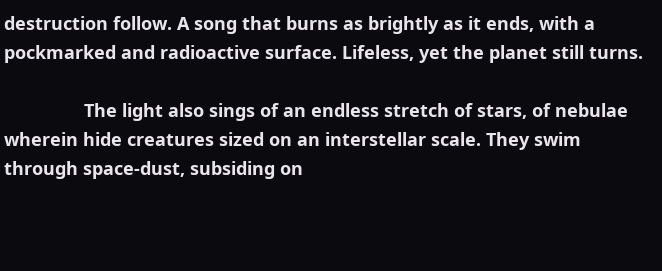destruction follow. A song that burns as brightly as it ends, with a pockmarked and radioactive surface. Lifeless, yet the planet still turns.

                The light also sings of an endless stretch of stars, of nebulae wherein hide creatures sized on an interstellar scale. They swim through space-dust, subsiding on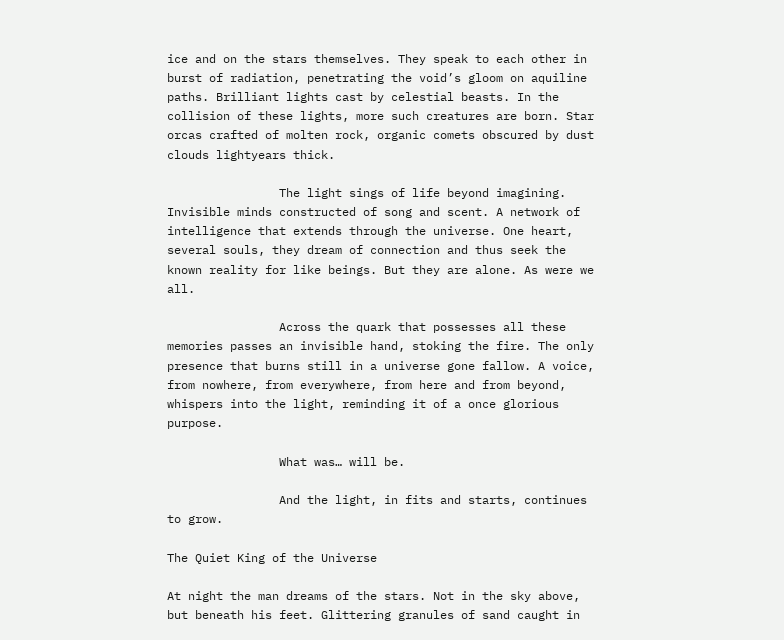ice and on the stars themselves. They speak to each other in burst of radiation, penetrating the void’s gloom on aquiline paths. Brilliant lights cast by celestial beasts. In the collision of these lights, more such creatures are born. Star orcas crafted of molten rock, organic comets obscured by dust clouds lightyears thick.

                The light sings of life beyond imagining. Invisible minds constructed of song and scent. A network of intelligence that extends through the universe. One heart, several souls, they dream of connection and thus seek the known reality for like beings. But they are alone. As were we all.

                Across the quark that possesses all these memories passes an invisible hand, stoking the fire. The only presence that burns still in a universe gone fallow. A voice, from nowhere, from everywhere, from here and from beyond, whispers into the light, reminding it of a once glorious purpose.

                What was… will be.

                And the light, in fits and starts, continues to grow.

The Quiet King of the Universe

At night the man dreams of the stars. Not in the sky above, but beneath his feet. Glittering granules of sand caught in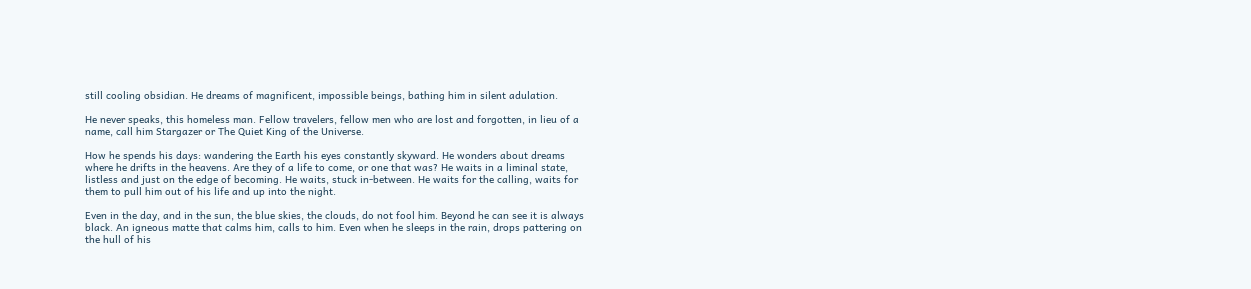still cooling obsidian. He dreams of magnificent, impossible beings, bathing him in silent adulation.

He never speaks, this homeless man. Fellow travelers, fellow men who are lost and forgotten, in lieu of a name, call him Stargazer or The Quiet King of the Universe.

How he spends his days: wandering the Earth his eyes constantly skyward. He wonders about dreams where he drifts in the heavens. Are they of a life to come, or one that was? He waits in a liminal state, listless and just on the edge of becoming. He waits, stuck in-between. He waits for the calling, waits for them to pull him out of his life and up into the night.

Even in the day, and in the sun, the blue skies, the clouds, do not fool him. Beyond he can see it is always black. An igneous matte that calms him, calls to him. Even when he sleeps in the rain, drops pattering on the hull of his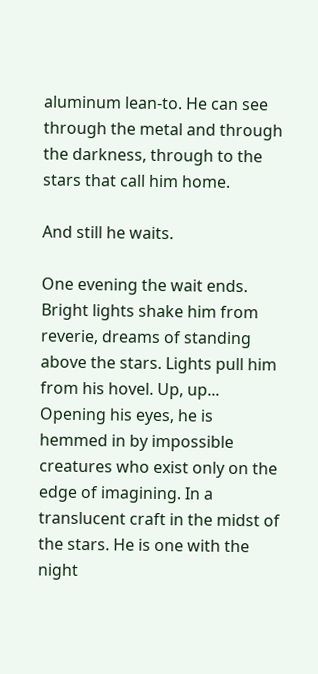aluminum lean-to. He can see through the metal and through the darkness, through to the stars that call him home.

And still he waits.

One evening the wait ends. Bright lights shake him from reverie, dreams of standing above the stars. Lights pull him from his hovel. Up, up... Opening his eyes, he is hemmed in by impossible creatures who exist only on the edge of imagining. In a translucent craft in the midst of the stars. He is one with the night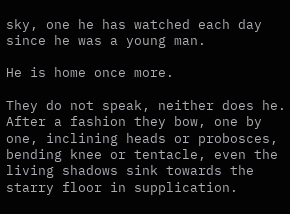sky, one he has watched each day since he was a young man.

He is home once more.

They do not speak, neither does he. After a fashion they bow, one by one, inclining heads or probosces, bending knee or tentacle, even the living shadows sink towards the starry floor in supplication.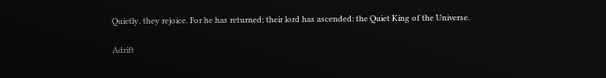Quietly, they rejoice. For he has returned; their lord has ascended: the Quiet King of the Universe.

Adrift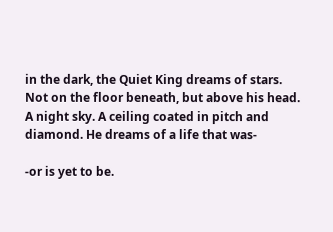in the dark, the Quiet King dreams of stars. Not on the floor beneath, but above his head. A night sky. A ceiling coated in pitch and diamond. He dreams of a life that was-

-or is yet to be.